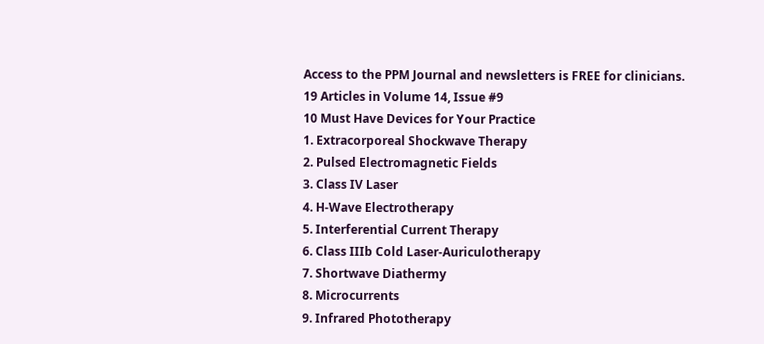Access to the PPM Journal and newsletters is FREE for clinicians.
19 Articles in Volume 14, Issue #9
10 Must Have Devices for Your Practice
1. Extracorporeal Shockwave Therapy
2. Pulsed Electromagnetic Fields
3. Class IV Laser
4. H-Wave Electrotherapy
5. Interferential Current Therapy
6. Class IIIb Cold Laser-Auriculotherapy
7. Shortwave Diathermy
8. Microcurrents
9. Infrared Phototherapy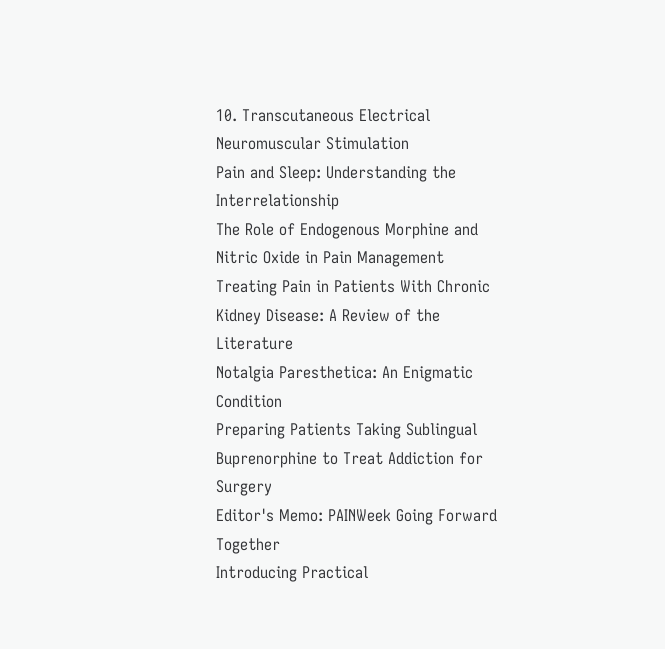10. Transcutaneous Electrical Neuromuscular Stimulation
Pain and Sleep: Understanding the Interrelationship
The Role of Endogenous Morphine and Nitric Oxide in Pain Management
Treating Pain in Patients With Chronic Kidney Disease: A Review of the Literature
Notalgia Paresthetica: An Enigmatic Condition
Preparing Patients Taking Sublingual Buprenorphine to Treat Addiction for Surgery
Editor's Memo: PAINWeek Going Forward Together
Introducing Practical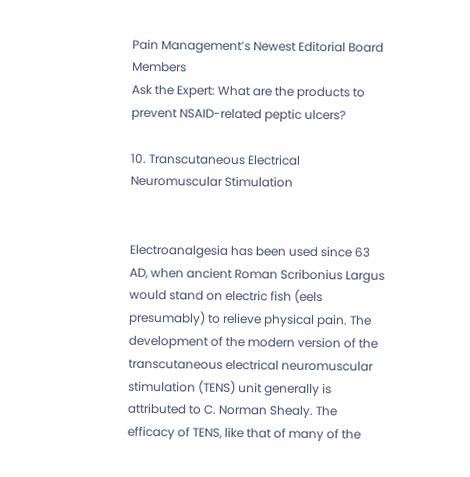Pain Management’s Newest Editorial Board Members
Ask the Expert: What are the products to prevent NSAID-related peptic ulcers?

10. Transcutaneous Electrical Neuromuscular Stimulation


Electroanalgesia has been used since 63 AD, when ancient Roman Scribonius Largus would stand on electric fish (eels presumably) to relieve physical pain. The development of the modern version of the transcutaneous electrical neuromuscular stimulation (TENS) unit generally is attributed to C. Norman Shealy. The efficacy of TENS, like that of many of the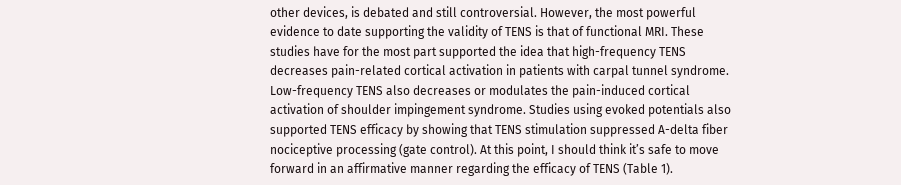other devices, is debated and still controversial. However, the most powerful evidence to date supporting the validity of TENS is that of functional MRI. These studies have for the most part supported the idea that high-frequency TENS decreases pain-related cortical activation in patients with carpal tunnel syndrome. Low-frequency TENS also decreases or modulates the pain-induced cortical activation of shoulder impingement syndrome. Studies using evoked potentials also supported TENS efficacy by showing that TENS stimulation suppressed A-delta fiber nociceptive processing (gate control). At this point, I should think it’s safe to move forward in an affirmative manner regarding the efficacy of TENS (Table 1).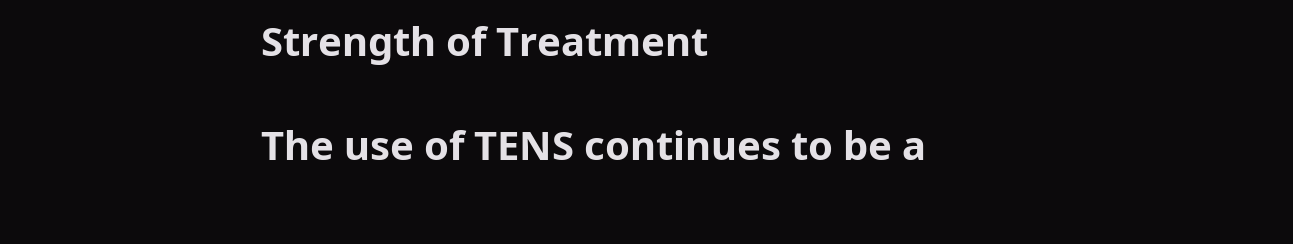Strength of Treatment

The use of TENS continues to be a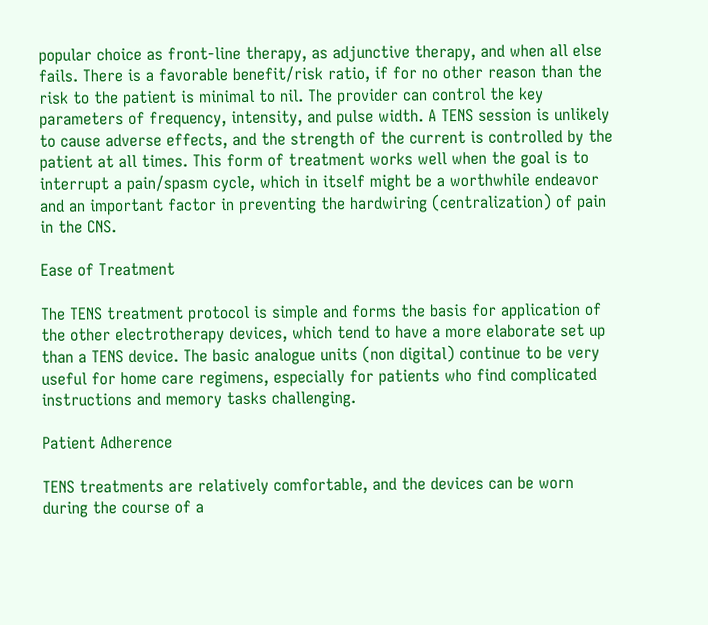popular choice as front-line therapy, as adjunctive therapy, and when all else fails. There is a favorable benefit/risk ratio, if for no other reason than the risk to the patient is minimal to nil. The provider can control the key parameters of frequency, intensity, and pulse width. A TENS session is unlikely to cause adverse effects, and the strength of the current is controlled by the patient at all times. This form of treatment works well when the goal is to interrupt a pain/spasm cycle, which in itself might be a worthwhile endeavor and an important factor in preventing the hardwiring (centralization) of pain in the CNS.

Ease of Treatment

The TENS treatment protocol is simple and forms the basis for application of the other electrotherapy devices, which tend to have a more elaborate set up than a TENS device. The basic analogue units (non digital) continue to be very useful for home care regimens, especially for patients who find complicated instructions and memory tasks challenging.

Patient Adherence

TENS treatments are relatively comfortable, and the devices can be worn during the course of a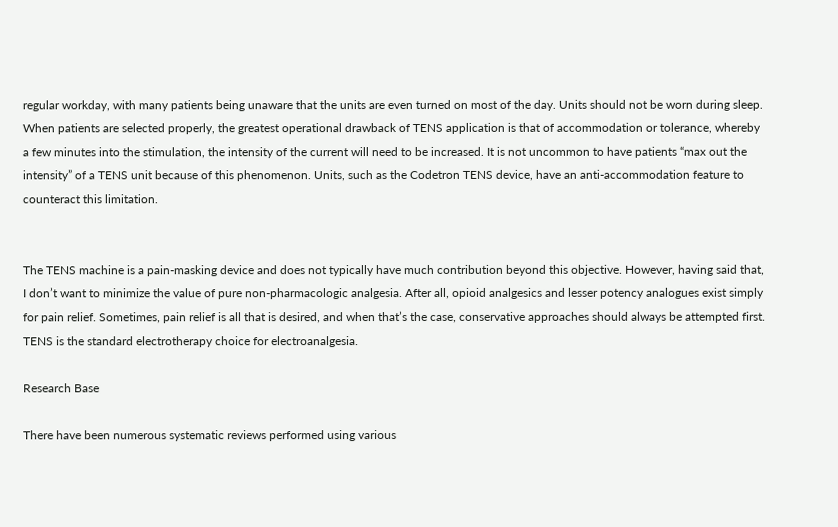regular workday, with many patients being unaware that the units are even turned on most of the day. Units should not be worn during sleep. When patients are selected properly, the greatest operational drawback of TENS application is that of accommodation or tolerance, whereby a few minutes into the stimulation, the intensity of the current will need to be increased. It is not uncommon to have patients “max out the intensity” of a TENS unit because of this phenomenon. Units, such as the Codetron TENS device, have an anti-accommodation feature to counteract this limitation.


The TENS machine is a pain-masking device and does not typically have much contribution beyond this objective. However, having said that, I don’t want to minimize the value of pure non-pharmacologic analgesia. After all, opioid analgesics and lesser potency analogues exist simply for pain relief. Sometimes, pain relief is all that is desired, and when that’s the case, conservative approaches should always be attempted first. TENS is the standard electrotherapy choice for electroanalgesia.

Research Base

There have been numerous systematic reviews performed using various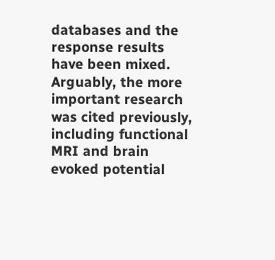databases and the response results have been mixed. Arguably, the more important research was cited previously, including functional MRI and brain evoked potential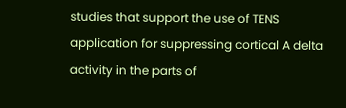studies that support the use of TENS application for suppressing cortical A delta activity in the parts of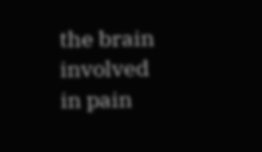the brain involved in pain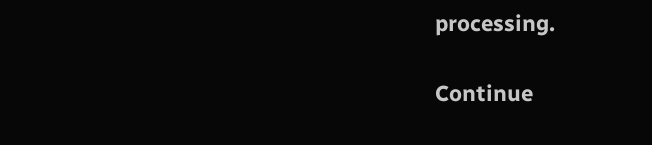processing.

Continue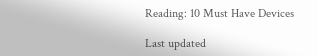Reading: 10 Must Have Devices

Last updated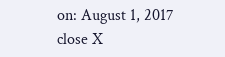on: August 1, 2017
close X